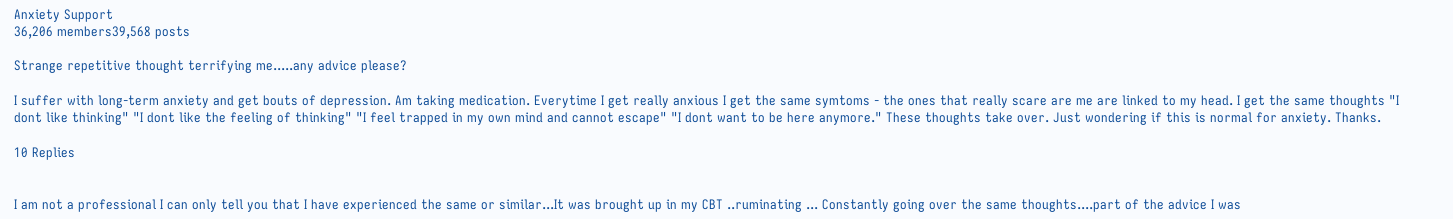Anxiety Support
36,206 members39,568 posts

Strange repetitive thought terrifying me.....any advice please?

I suffer with long-term anxiety and get bouts of depression. Am taking medication. Everytime I get really anxious I get the same symtoms - the ones that really scare are me are linked to my head. I get the same thoughts "I dont like thinking" "I dont like the feeling of thinking" "I feel trapped in my own mind and cannot escape" "I dont want to be here anymore." These thoughts take over. Just wondering if this is normal for anxiety. Thanks.

10 Replies


I am not a professional I can only tell you that I have experienced the same or similar...It was brought up in my CBT ..ruminating ... Constantly going over the same thoughts....part of the advice I was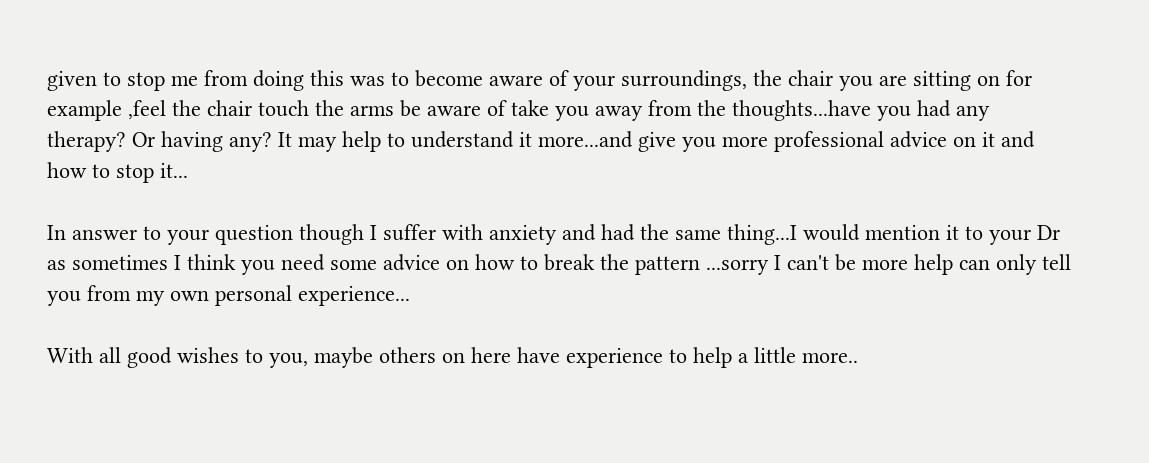given to stop me from doing this was to become aware of your surroundings, the chair you are sitting on for example ,feel the chair touch the arms be aware of take you away from the thoughts...have you had any therapy? Or having any? It may help to understand it more...and give you more professional advice on it and how to stop it...

In answer to your question though I suffer with anxiety and had the same thing...I would mention it to your Dr as sometimes I think you need some advice on how to break the pattern ...sorry I can't be more help can only tell you from my own personal experience...

With all good wishes to you, maybe others on here have experience to help a little more..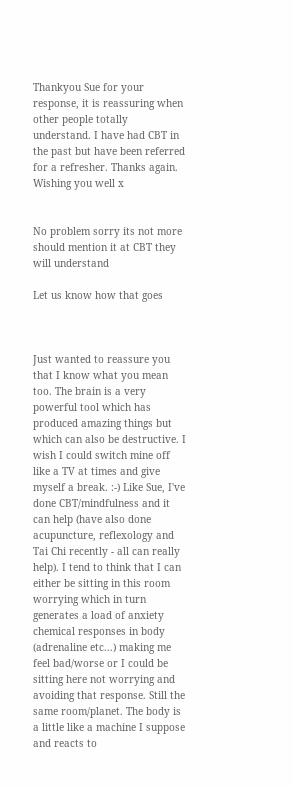Thankyou Sue for your response, it is reassuring when other people totally understand. I have had CBT in the past but have been referred for a refresher. Thanks again. Wishing you well x


No problem sorry its not more should mention it at CBT they will understand

Let us know how that goes



Just wanted to reassure you that I know what you mean too. The brain is a very powerful tool which has produced amazing things but which can also be destructive. I wish I could switch mine off like a TV at times and give myself a break. :-) Like Sue, I've done CBT/mindfulness and it can help (have also done acupuncture, reflexology and Tai Chi recently - all can really help). I tend to think that I can either be sitting in this room worrying which in turn generates a load of anxiety chemical responses in body (adrenaline etc...) making me feel bad/worse or I could be sitting here not worrying and avoiding that response. Still the same room/planet. The body is a little like a machine I suppose and reacts to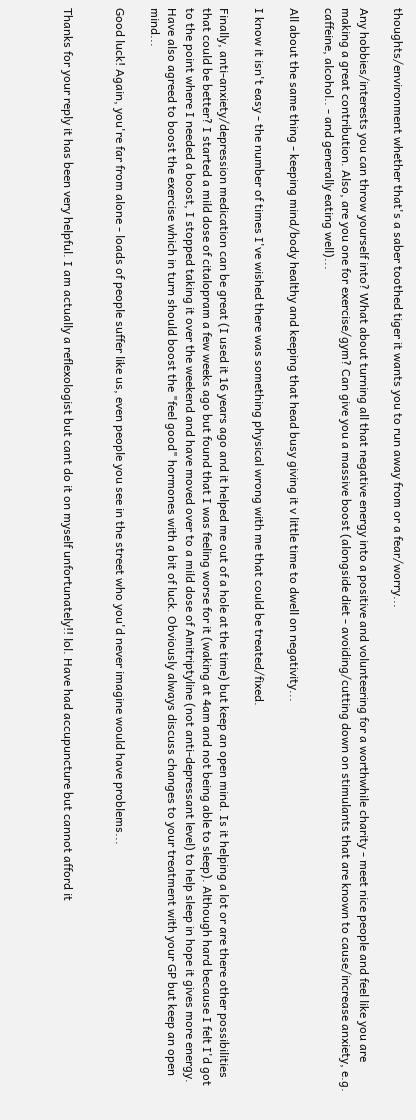thoughts/environment whether that's a saber toothed tiger it wants you to run away from or a fear/worry...

Any hobbies/interests you can throw yourself into? What about turning all that negative energy into a positive and volunteering for a worthwhile charity - meet nice people and feel like you are making a great contribution. Also, are you one for exercise/gym? Can give you a massive boost (alongside diet - avoiding/cutting down on stimulants that are known to cause/increase anxiety, e.g. caffeine, alcohol.. - and generally eating well)...

All about the same thing - keeping mind/body healthy and keeping that head busy giving it v little time to dwell on negativity...

I know it isn't easy - the number of times I've wished there was something physical wrong with me that could be treated/fixed.

Finally, anti-anxiety/depression medication can be great (I used it 16 years ago and it helped me out of a hole at the time) but keep an open mind. Is it helping a lot or are there other possibilities that could be better? I started a mild dose of citalopram a few weeks ago but found that I was feeling worse for it (waking at 4am and not being able to sleep). Although hard because I felt I'd got to the point where I needed a boost, I stopped taking it over the weekend and have moved over to a mild dose of Amitriptyline (not anti-depressant level) to help sleep in hope it gives more energy. Have also agreed to boost the exercise which in turn should boost the "feel good" hormones with a bit of luck. Obviously always discuss changes to your treatment with your GP but keep an open mind...

Good luck! Again, you're far from alone - loads of people suffer like us, even people you see in the street who you'd never imagine would have problems...


Thanks for your reply it has been very helpful. I am actually a reflexologist but cant do it on myself unfortunately!! lol. Have had accupuncture but cannot afford it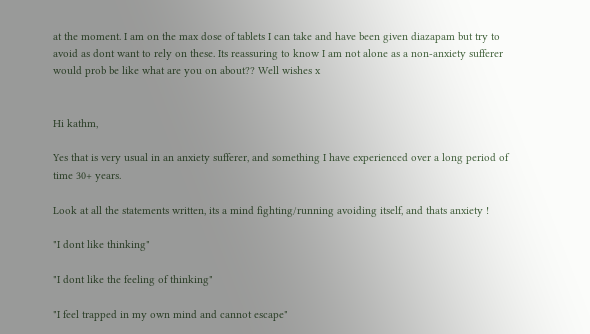at the moment. I am on the max dose of tablets I can take and have been given diazapam but try to avoid as dont want to rely on these. Its reassuring to know I am not alone as a non-anxiety sufferer would prob be like what are you on about?? Well wishes x


Hi kathm,

Yes that is very usual in an anxiety sufferer, and something I have experienced over a long period of time 30+ years.

Look at all the statements written, its a mind fighting/running avoiding itself, and thats anxiety !

"I dont like thinking"

"I dont like the feeling of thinking"

"I feel trapped in my own mind and cannot escape"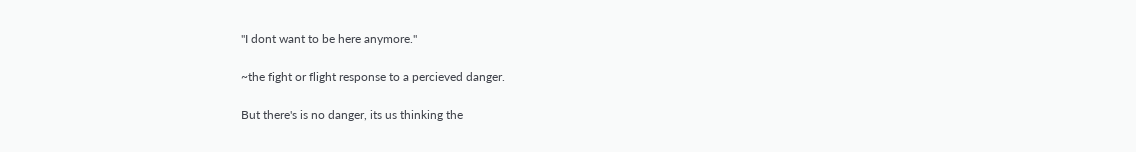"I dont want to be here anymore."

~the fight or flight response to a percieved danger.

But there's is no danger, its us thinking the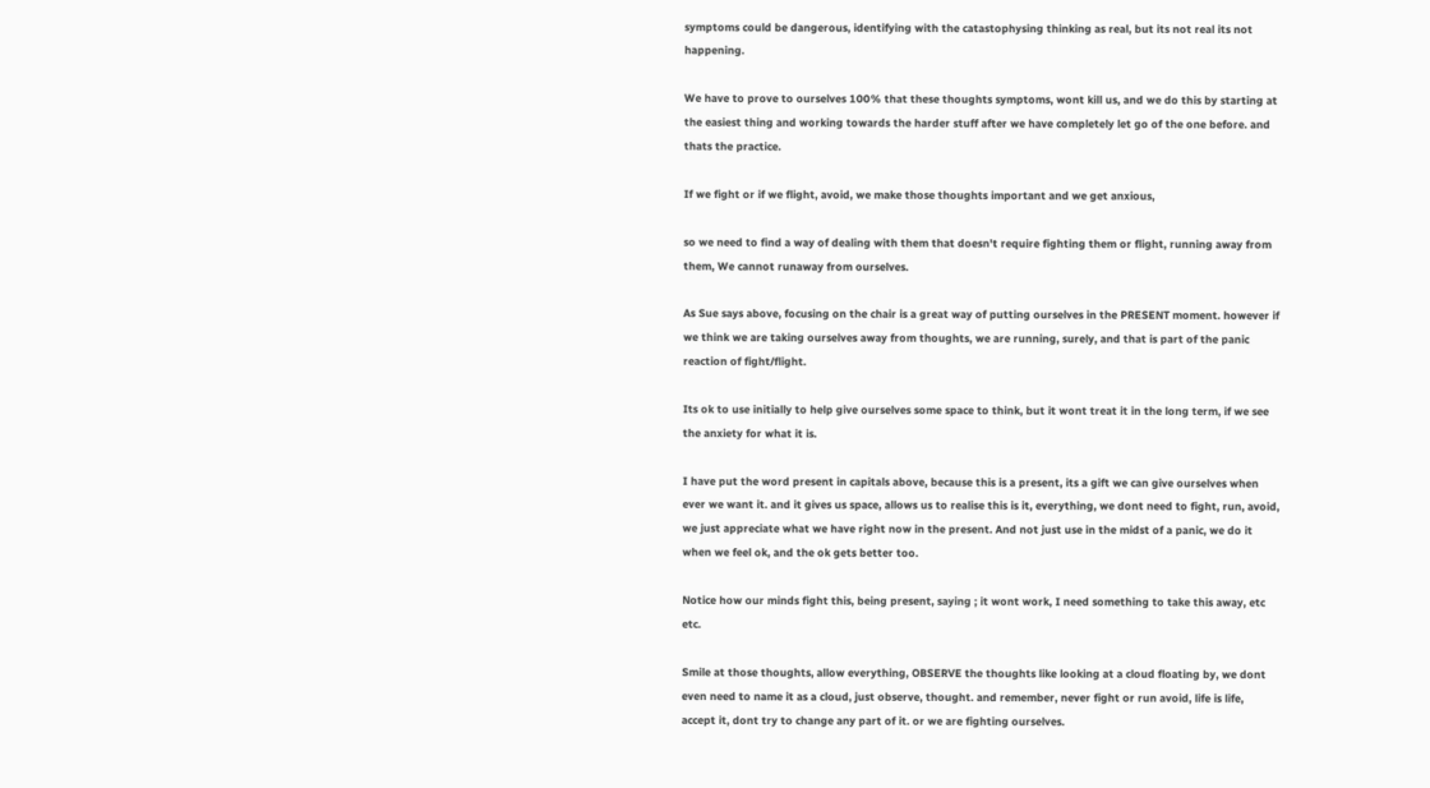symptoms could be dangerous, identifying with the catastophysing thinking as real, but its not real its not happening.

We have to prove to ourselves 100% that these thoughts symptoms, wont kill us, and we do this by starting at the easiest thing and working towards the harder stuff after we have completely let go of the one before. and thats the practice.

If we fight or if we flight, avoid, we make those thoughts important and we get anxious,

so we need to find a way of dealing with them that doesn't require fighting them or flight, running away from them, We cannot runaway from ourselves.

As Sue says above, focusing on the chair is a great way of putting ourselves in the PRESENT moment. however if we think we are taking ourselves away from thoughts, we are running, surely, and that is part of the panic reaction of fight/flight.

Its ok to use initially to help give ourselves some space to think, but it wont treat it in the long term, if we see the anxiety for what it is.

I have put the word present in capitals above, because this is a present, its a gift we can give ourselves when ever we want it. and it gives us space, allows us to realise this is it, everything, we dont need to fight, run, avoid, we just appreciate what we have right now in the present. And not just use in the midst of a panic, we do it when we feel ok, and the ok gets better too.

Notice how our minds fight this, being present, saying ; it wont work, I need something to take this away, etc etc.

Smile at those thoughts, allow everything, OBSERVE the thoughts like looking at a cloud floating by, we dont even need to name it as a cloud, just observe, thought. and remember, never fight or run avoid, life is life, accept it, dont try to change any part of it. or we are fighting ourselves.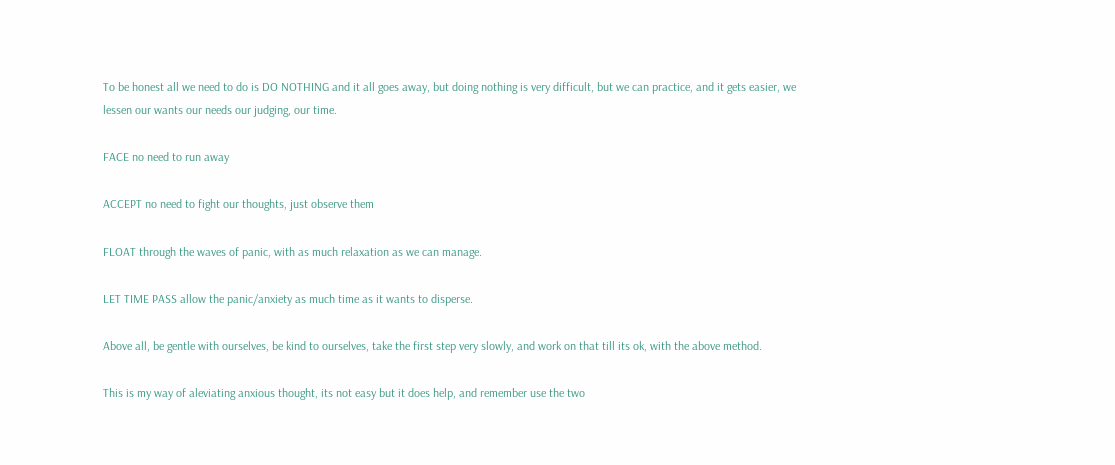To be honest all we need to do is DO NOTHING and it all goes away, but doing nothing is very difficult, but we can practice, and it gets easier, we lessen our wants our needs our judging, our time.

FACE no need to run away

ACCEPT no need to fight our thoughts, just observe them

FLOAT through the waves of panic, with as much relaxation as we can manage.

LET TIME PASS allow the panic/anxiety as much time as it wants to disperse.

Above all, be gentle with ourselves, be kind to ourselves, take the first step very slowly, and work on that till its ok, with the above method.

This is my way of aleviating anxious thought, its not easy but it does help, and remember use the two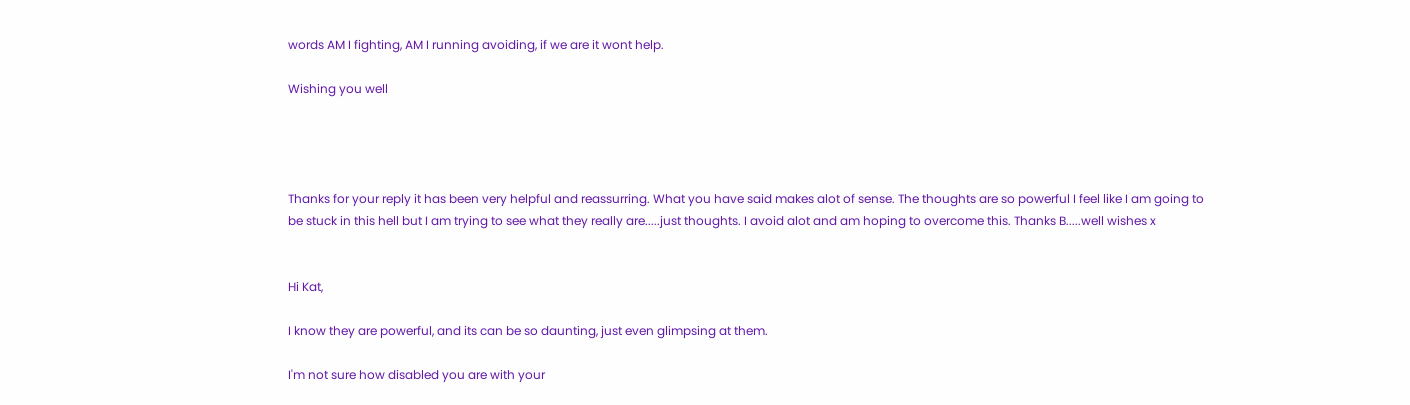words AM I fighting, AM I running avoiding, if we are it wont help.

Wishing you well




Thanks for your reply it has been very helpful and reassurring. What you have said makes alot of sense. The thoughts are so powerful I feel like I am going to be stuck in this hell but I am trying to see what they really are.....just thoughts. I avoid alot and am hoping to overcome this. Thanks B.....well wishes x


Hi Kat,

I know they are powerful, and its can be so daunting, just even glimpsing at them.

I'm not sure how disabled you are with your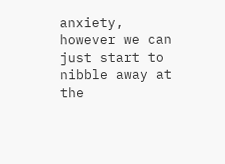anxiety, however we can just start to nibble away at the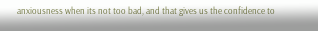anxiousness when its not too bad, and that gives us the confidence to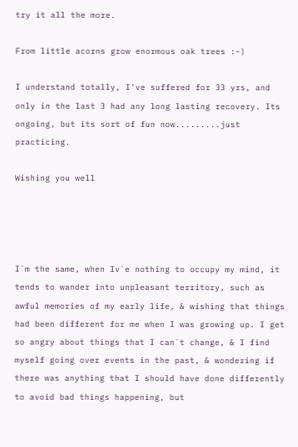try it all the more.

From little acorns grow enormous oak trees :-)

I understand totally, I've suffered for 33 yrs, and only in the last 3 had any long lasting recovery. Its ongoing, but its sort of fun now.........just practicing.

Wishing you well




I`m the same, when Iv`e nothing to occupy my mind, it tends to wander into unpleasant territory, such as awful memories of my early life, & wishing that things had been different for me when I was growing up. I get so angry about things that I can`t change, & I find myself going over events in the past, & wondering if there was anything that I should have done differently to avoid bad things happening, but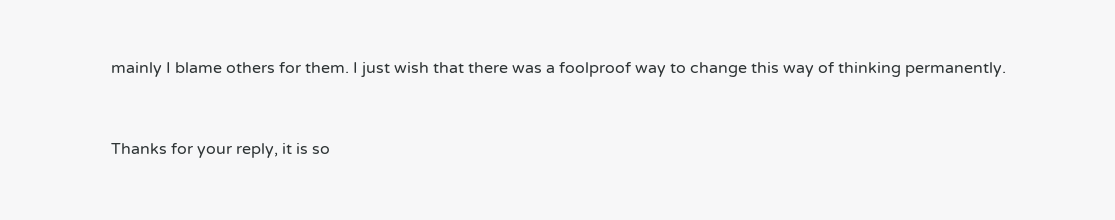mainly I blame others for them. I just wish that there was a foolproof way to change this way of thinking permanently.


Thanks for your reply, it is so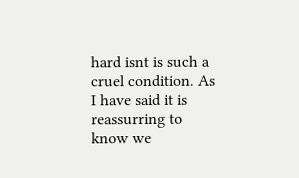hard isnt is such a cruel condition. As I have said it is reassurring to know we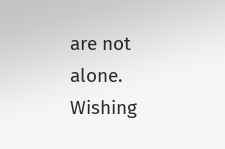are not alone. Wishing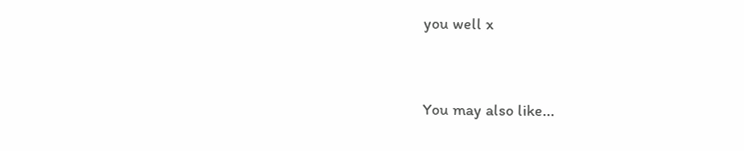you well x


You may also like...